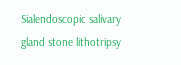Sialendoscopic salivary gland stone lithotripsy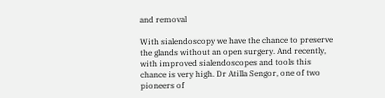and removal

With sialendoscopy we have the chance to preserve the glands without an open surgery. And recently, with improved sialendoscopes and tools this chance is very high. Dr Atilla Sengor, one of two pioneers of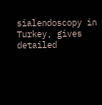sialendoscopy in Turkey, gives detailed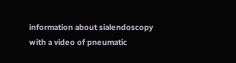information about sialendoscopy with a video of pneumatic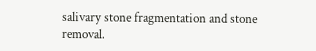salivary stone fragmentation and stone removal.